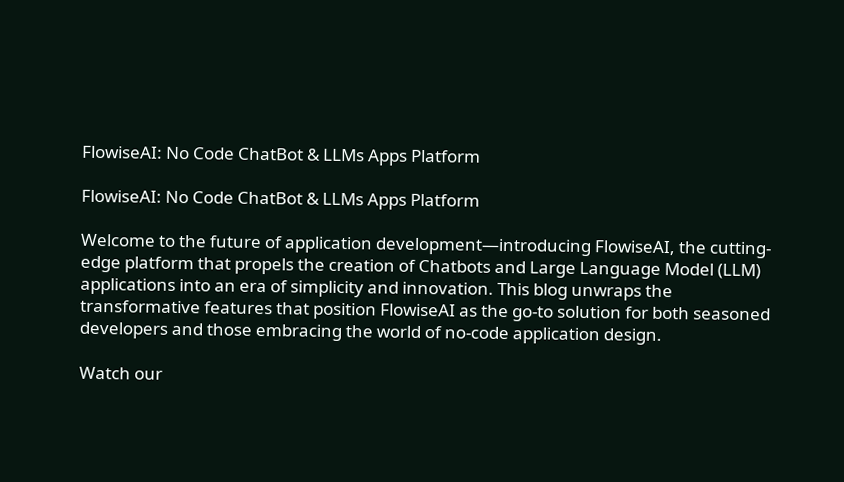FlowiseAI: No Code ChatBot & LLMs Apps Platform

FlowiseAI: No Code ChatBot & LLMs Apps Platform

Welcome to the future of application development—introducing FlowiseAI, the cutting-edge platform that propels the creation of Chatbots and Large Language Model (LLM) applications into an era of simplicity and innovation. This blog unwraps the transformative features that position FlowiseAI as the go-to solution for both seasoned developers and those embracing the world of no-code application design.

Watch our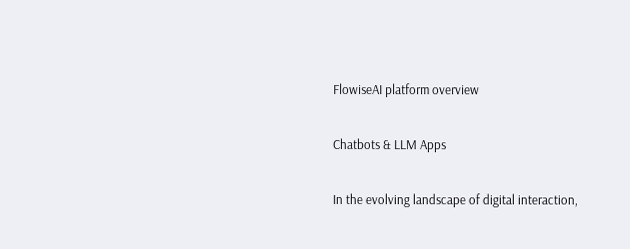FlowiseAI platform overview

Chatbots & LLM Apps

In the evolving landscape of digital interaction,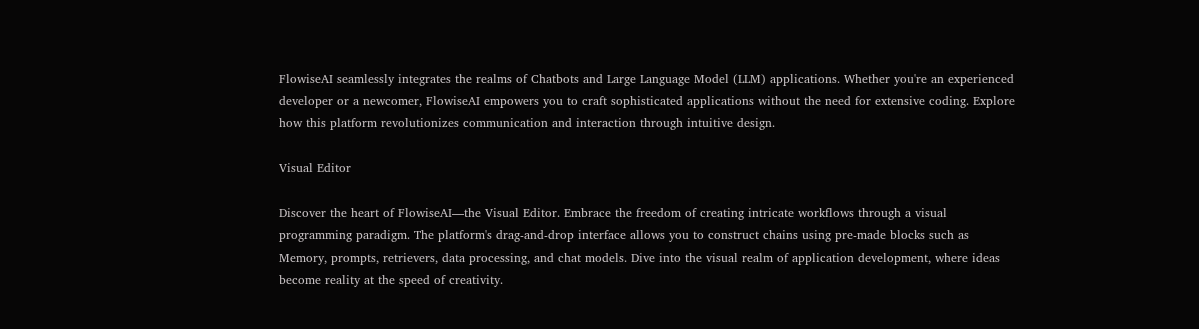FlowiseAI seamlessly integrates the realms of Chatbots and Large Language Model (LLM) applications. Whether you're an experienced developer or a newcomer, FlowiseAI empowers you to craft sophisticated applications without the need for extensive coding. Explore how this platform revolutionizes communication and interaction through intuitive design.

Visual Editor

Discover the heart of FlowiseAI—the Visual Editor. Embrace the freedom of creating intricate workflows through a visual programming paradigm. The platform's drag-and-drop interface allows you to construct chains using pre-made blocks such as Memory, prompts, retrievers, data processing, and chat models. Dive into the visual realm of application development, where ideas become reality at the speed of creativity.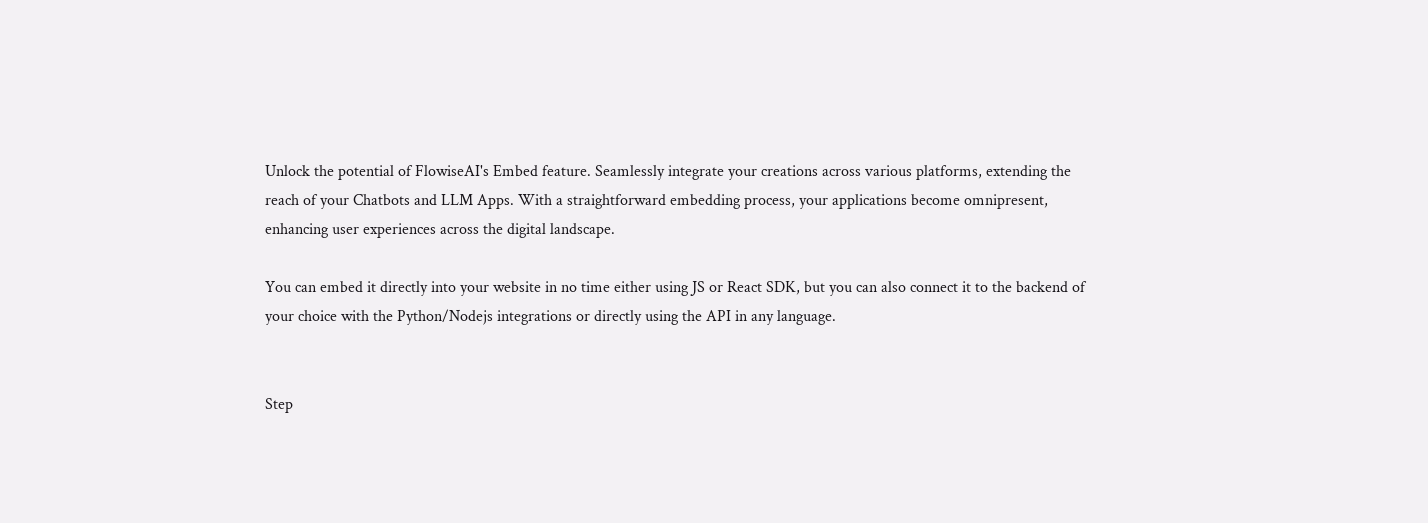Unlock the potential of FlowiseAI's Embed feature. Seamlessly integrate your creations across various platforms, extending the reach of your Chatbots and LLM Apps. With a straightforward embedding process, your applications become omnipresent, enhancing user experiences across the digital landscape.

You can embed it directly into your website in no time either using JS or React SDK, but you can also connect it to the backend of your choice with the Python/Nodejs integrations or directly using the API in any language.


Step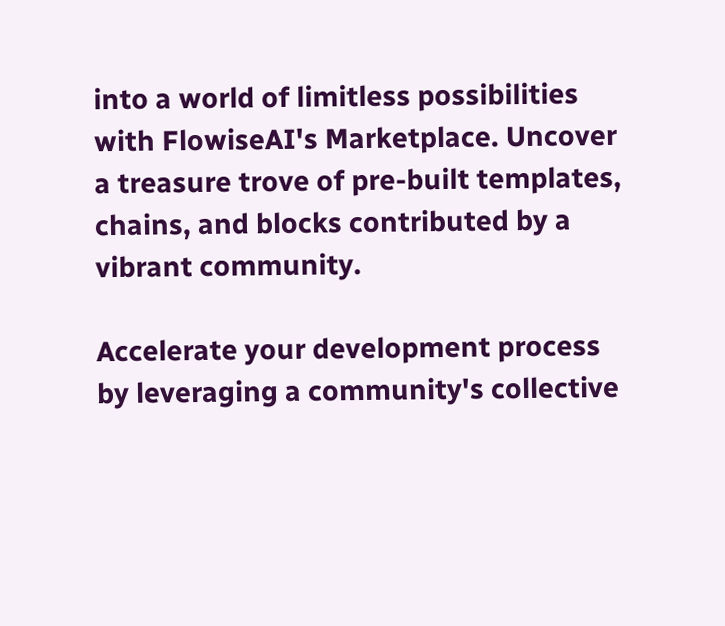into a world of limitless possibilities with FlowiseAI's Marketplace. Uncover a treasure trove of pre-built templates, chains, and blocks contributed by a vibrant community.

Accelerate your development process by leveraging a community's collective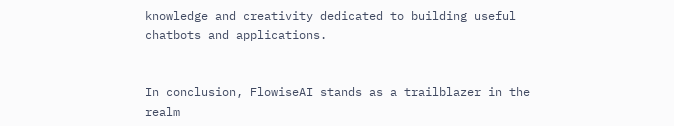knowledge and creativity dedicated to building useful chatbots and applications.


In conclusion, FlowiseAI stands as a trailblazer in the realm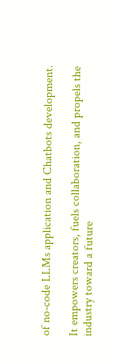of no-code LLMs application and Chatbots development.

It empowers creators, fuels collaboration, and propels the industry toward a future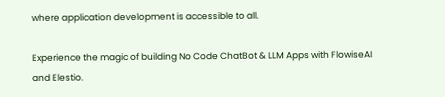where application development is accessible to all.

Experience the magic of building No Code ChatBot & LLM Apps with FlowiseAI and Elestio.